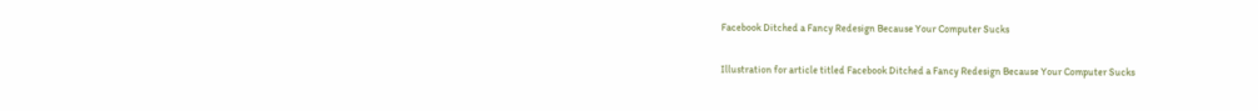Facebook Ditched a Fancy Redesign Because Your Computer Sucks

Illustration for article titled Facebook Ditched a Fancy Redesign Because Your Computer Sucks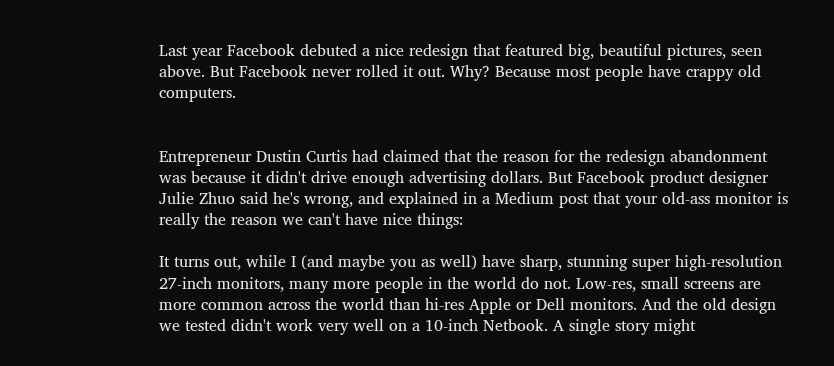Last year Facebook debuted a nice redesign that featured big, beautiful pictures, seen above. But Facebook never rolled it out. Why? Because most people have crappy old computers.


Entrepreneur Dustin Curtis had claimed that the reason for the redesign abandonment was because it didn't drive enough advertising dollars. But Facebook product designer Julie Zhuo said he's wrong, and explained in a Medium post that your old-ass monitor is really the reason we can't have nice things:

It turns out, while I (and maybe you as well) have sharp, stunning super high-resolution 27-inch monitors, many more people in the world do not. Low-res, small screens are more common across the world than hi-res Apple or Dell monitors. And the old design we tested didn't work very well on a 10-inch Netbook. A single story might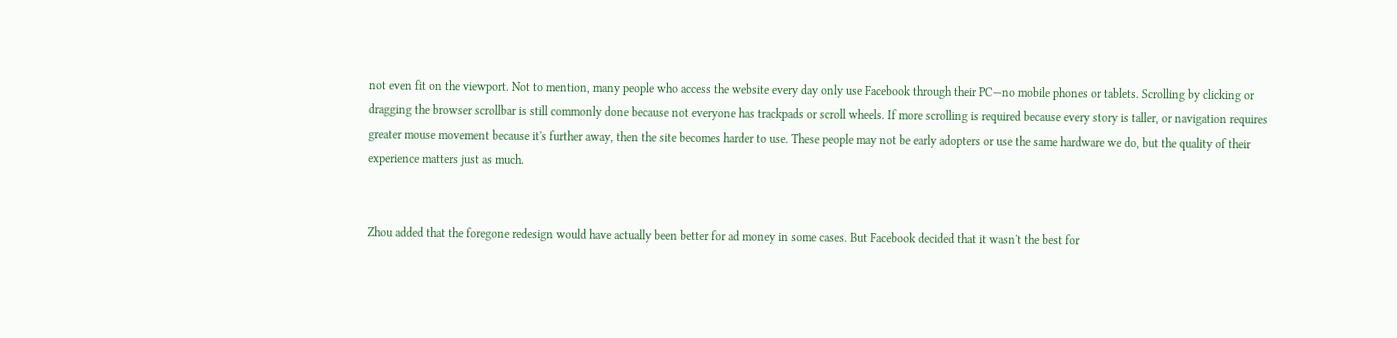not even fit on the viewport. Not to mention, many people who access the website every day only use Facebook through their PC—no mobile phones or tablets. Scrolling by clicking or dragging the browser scrollbar is still commonly done because not everyone has trackpads or scroll wheels. If more scrolling is required because every story is taller, or navigation requires greater mouse movement because it's further away, then the site becomes harder to use. These people may not be early adopters or use the same hardware we do, but the quality of their experience matters just as much.


Zhou added that the foregone redesign would have actually been better for ad money in some cases. But Facebook decided that it wasn't the best for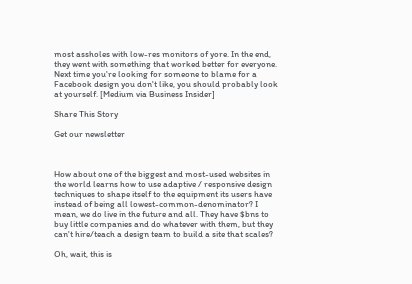most assholes with low-res monitors of yore. In the end, they went with something that worked better for everyone. Next time you're looking for someone to blame for a Facebook design you don't like, you should probably look at yourself. [Medium via Business Insider]

Share This Story

Get our newsletter



How about one of the biggest and most-used websites in the world learns how to use adaptive / responsive design techniques to shape itself to the equipment its users have instead of being all lowest-common-denominator? I mean, we do live in the future and all. They have $bns to buy little companies and do whatever with them, but they can't hire/teach a design team to build a site that scales?

Oh, wait, this is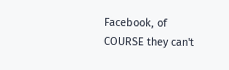Facebook, of COURSE they can't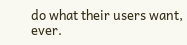do what their users want, ever.